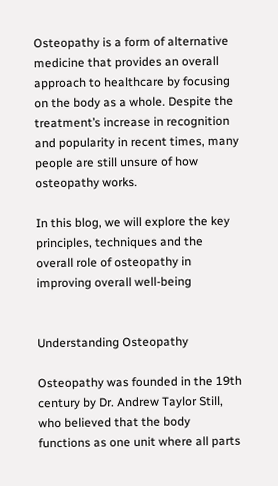Osteopathy is a form of alternative medicine that provides an overall approach to healthcare by focusing on the body as a whole. Despite the treatment’s increase in recognition and popularity in recent times, many people are still unsure of how osteopathy works.

In this blog, we will explore the key principles, techniques and the overall role of osteopathy in improving overall well-being


Understanding Osteopathy

Osteopathy was founded in the 19th century by Dr. Andrew Taylor Still, who believed that the body functions as one unit where all parts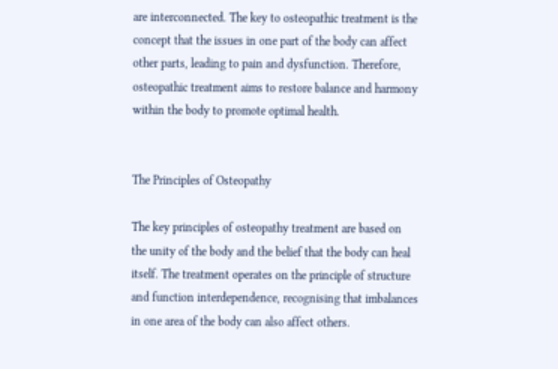are interconnected. The key to osteopathic treatment is the concept that the issues in one part of the body can affect other parts, leading to pain and dysfunction. Therefore, osteopathic treatment aims to restore balance and harmony within the body to promote optimal health.


The Principles of Osteopathy

The key principles of osteopathy treatment are based on the unity of the body and the belief that the body can heal itself. The treatment operates on the principle of structure and function interdependence, recognising that imbalances in one area of the body can also affect others.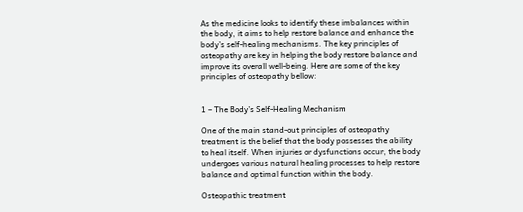As the medicine looks to identify these imbalances within the body, it aims to help restore balance and enhance the body’s self-healing mechanisms. The key principles of osteopathy are key in helping the body restore balance and improve its overall well-being. Here are some of the key principles of osteopathy bellow:


1 – The Body’s Self-Healing Mechanism

One of the main stand-out principles of osteopathy treatment is the belief that the body possesses the ability to heal itself. When injuries or dysfunctions occur, the body undergoes various natural healing processes to help restore balance and optimal function within the body.

Osteopathic treatment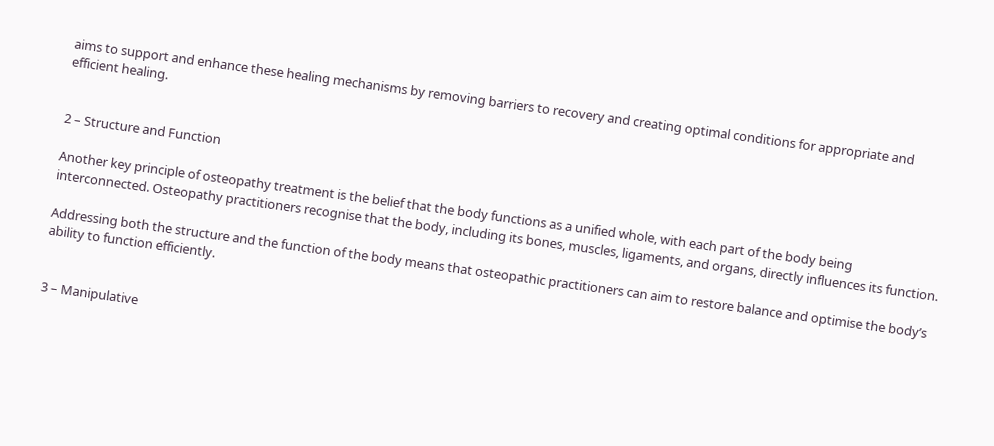aims to support and enhance these healing mechanisms by removing barriers to recovery and creating optimal conditions for appropriate and efficient healing.


2 – Structure and Function

Another key principle of osteopathy treatment is the belief that the body functions as a unified whole, with each part of the body being interconnected. Osteopathy practitioners recognise that the body, including its bones, muscles, ligaments, and organs, directly influences its function.

Addressing both the structure and the function of the body means that osteopathic practitioners can aim to restore balance and optimise the body’s ability to function efficiently.


3 – Manipulative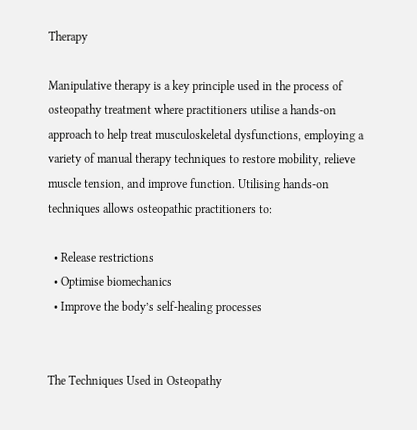Therapy

Manipulative therapy is a key principle used in the process of osteopathy treatment where practitioners utilise a hands-on approach to help treat musculoskeletal dysfunctions, employing a variety of manual therapy techniques to restore mobility, relieve muscle tension, and improve function. Utilising hands-on techniques allows osteopathic practitioners to:

  • Release restrictions
  • Optimise biomechanics
  • Improve the body’s self-healing processes


The Techniques Used in Osteopathy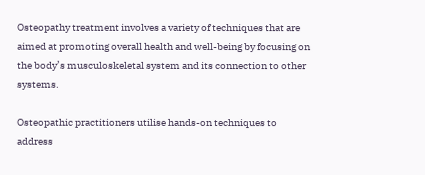Osteopathy treatment involves a variety of techniques that are aimed at promoting overall health and well-being by focusing on the body’s musculoskeletal system and its connection to other systems.

Osteopathic practitioners utilise hands-on techniques to address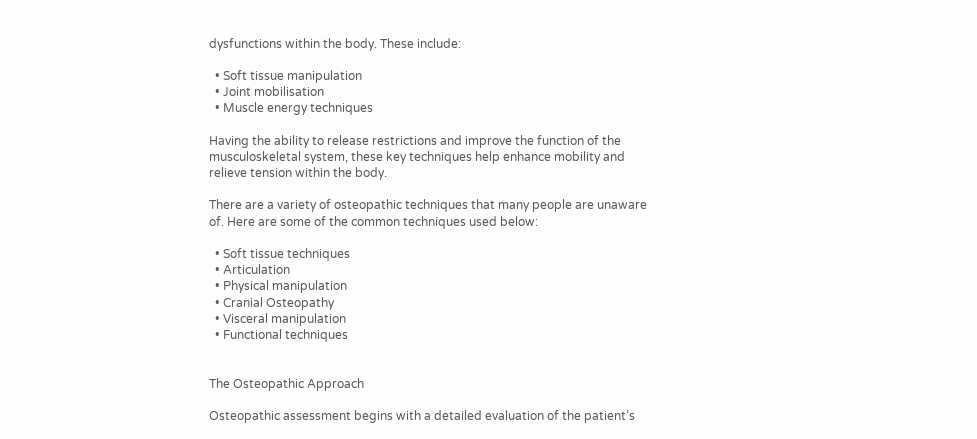dysfunctions within the body. These include:

  • Soft tissue manipulation
  • Joint mobilisation
  • Muscle energy techniques

Having the ability to release restrictions and improve the function of the musculoskeletal system, these key techniques help enhance mobility and relieve tension within the body.

There are a variety of osteopathic techniques that many people are unaware of. Here are some of the common techniques used below:

  • Soft tissue techniques
  • Articulation
  • Physical manipulation
  • Cranial Osteopathy
  • Visceral manipulation
  • Functional techniques


The Osteopathic Approach

Osteopathic assessment begins with a detailed evaluation of the patient’s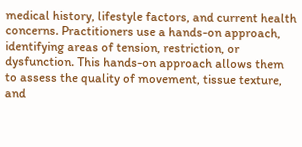medical history, lifestyle factors, and current health concerns. Practitioners use a hands-on approach, identifying areas of tension, restriction, or dysfunction. This hands-on approach allows them to assess the quality of movement, tissue texture, and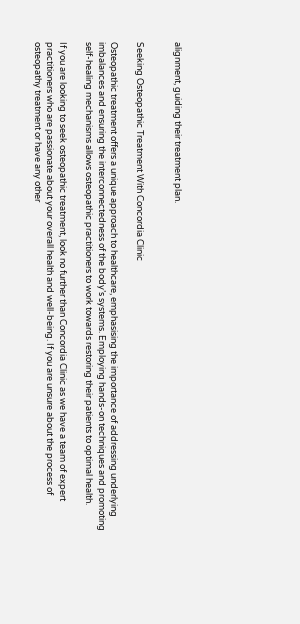alignment, guiding their treatment plan.


Seeking Osteopathic Treatment With Concordia Clinic

Osteopathic treatment offers a unique approach to healthcare, emphasising the importance of addressing underlying imbalances and ensuring the interconnectedness of the body’s systems. Employing hands-on techniques and promoting self-healing mechanisms allows osteopathic practitioners to work towards restoring their patients to optimal health.

If you are looking to seek osteopathic treatment, look no further than Concordia Clinic as we have a team of expert practitioners who are passionate about your overall health and well-being. If you are unsure about the process of osteopathy treatment or have any other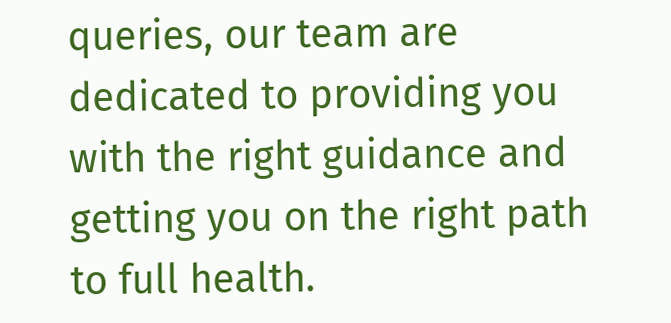queries, our team are dedicated to providing you with the right guidance and getting you on the right path to full health.